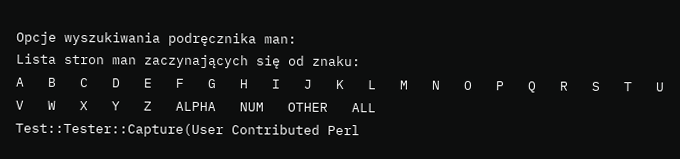Opcje wyszukiwania podręcznika man:
Lista stron man zaczynających się od znaku:
A   B   C   D   E   F   G   H   I   J   K   L   M   N   O   P   Q   R   S   T   U   V   W   X   Y   Z   ALPHA   NUM   OTHER   ALL
Test::Tester::Capture(User Contributed Perl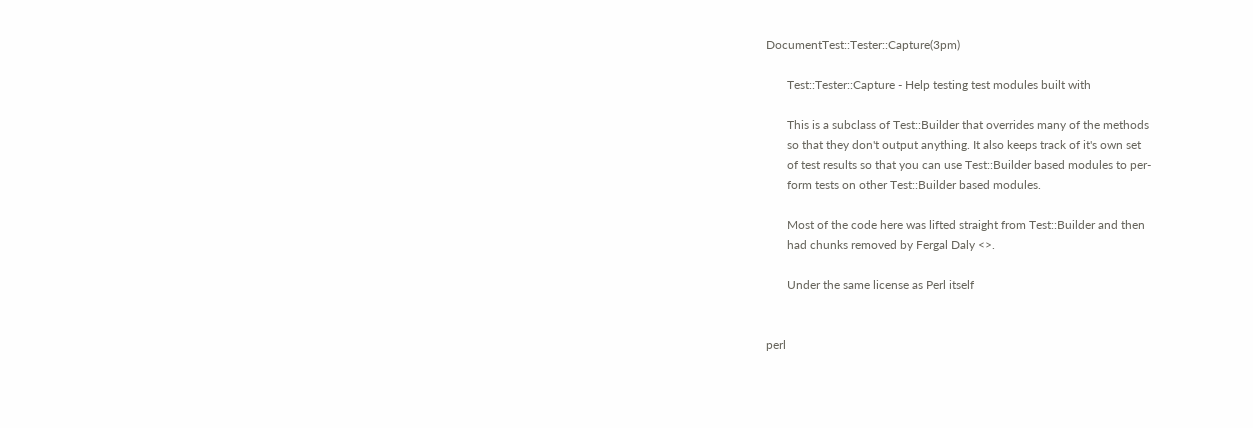DocumentTest::Tester::Capture(3pm)

       Test::Tester::Capture - Help testing test modules built with

       This is a subclass of Test::Builder that overrides many of the methods
       so that they don't output anything. It also keeps track of it's own set
       of test results so that you can use Test::Builder based modules to per-
       form tests on other Test::Builder based modules.

       Most of the code here was lifted straight from Test::Builder and then
       had chunks removed by Fergal Daly <>.

       Under the same license as Perl itself


perl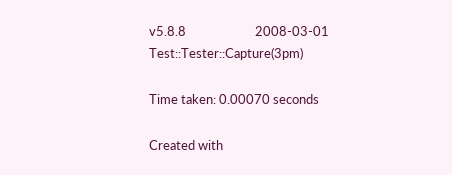v5.8.8                       2008-03-01        Test::Tester::Capture(3pm)

Time taken: 0.00070 seconds

Created with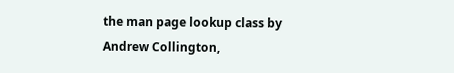the man page lookup class by Andrew Collington,